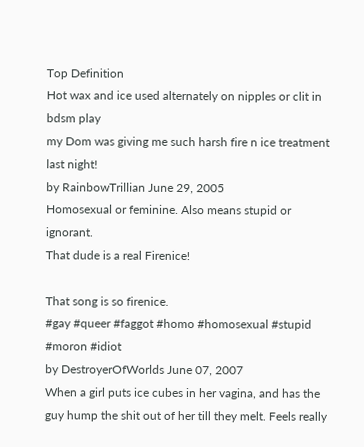Top Definition
Hot wax and ice used alternately on nipples or clit in bdsm play
my Dom was giving me such harsh fire n ice treatment last night!
by RainbowTrillian June 29, 2005
Homosexual or feminine. Also means stupid or ignorant.
That dude is a real Firenice!

That song is so firenice.
#gay #queer #faggot #homo #homosexual #stupid #moron #idiot
by DestroyerOfWorlds June 07, 2007
When a girl puts ice cubes in her vagina, and has the guy hump the shit out of her till they melt. Feels really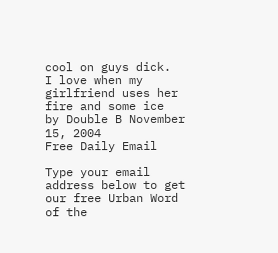cool on guys dick.
I love when my girlfriend uses her fire and some ice
by Double B November 15, 2004
Free Daily Email

Type your email address below to get our free Urban Word of the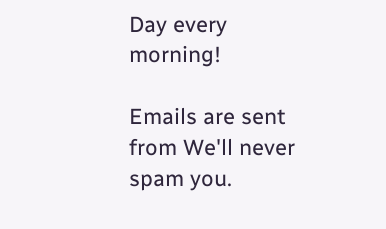Day every morning!

Emails are sent from We'll never spam you.